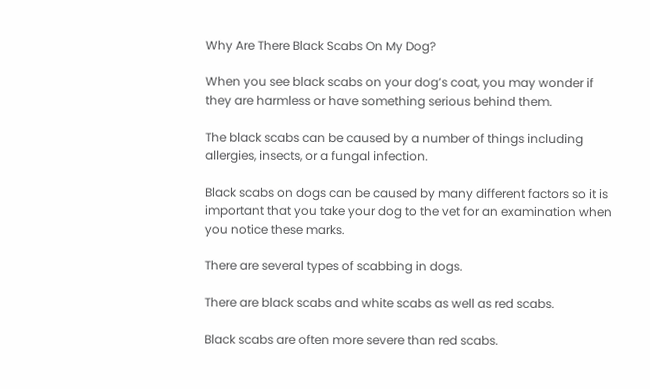Why Are There Black Scabs On My Dog?

When you see black scabs on your dog’s coat, you may wonder if they are harmless or have something serious behind them.

The black scabs can be caused by a number of things including allergies, insects, or a fungal infection.

Black scabs on dogs can be caused by many different factors so it is important that you take your dog to the vet for an examination when you notice these marks.

There are several types of scabbing in dogs.

There are black scabs and white scabs as well as red scabs.

Black scabs are often more severe than red scabs.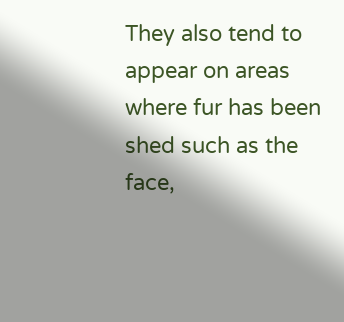They also tend to appear on areas where fur has been shed such as the face,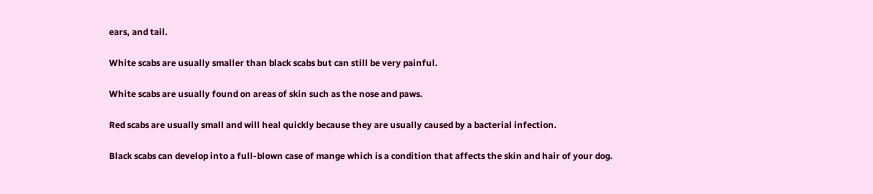ears, and tail.

White scabs are usually smaller than black scabs but can still be very painful.

White scabs are usually found on areas of skin such as the nose and paws.

Red scabs are usually small and will heal quickly because they are usually caused by a bacterial infection.

Black scabs can develop into a full-blown case of mange which is a condition that affects the skin and hair of your dog.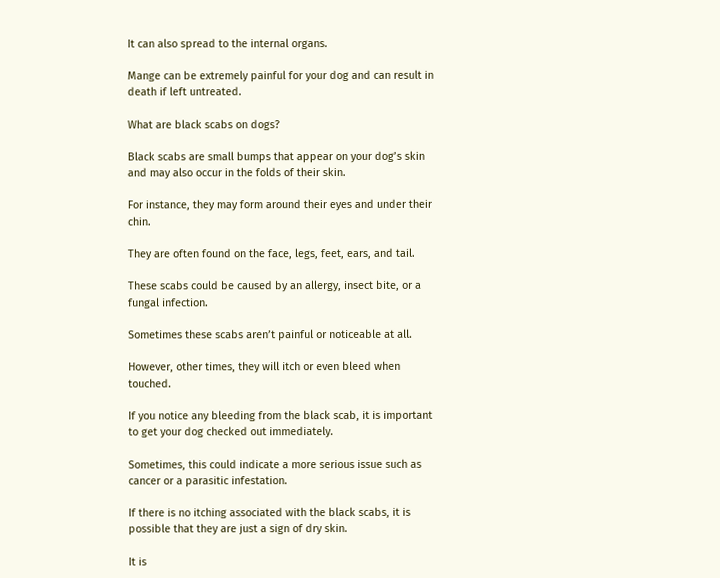It can also spread to the internal organs.

Mange can be extremely painful for your dog and can result in death if left untreated.

What are black scabs on dogs?

Black scabs are small bumps that appear on your dog’s skin and may also occur in the folds of their skin.

For instance, they may form around their eyes and under their chin.

They are often found on the face, legs, feet, ears, and tail.

These scabs could be caused by an allergy, insect bite, or a fungal infection.

Sometimes these scabs aren’t painful or noticeable at all.

However, other times, they will itch or even bleed when touched.

If you notice any bleeding from the black scab, it is important to get your dog checked out immediately.

Sometimes, this could indicate a more serious issue such as cancer or a parasitic infestation.

If there is no itching associated with the black scabs, it is possible that they are just a sign of dry skin.

It is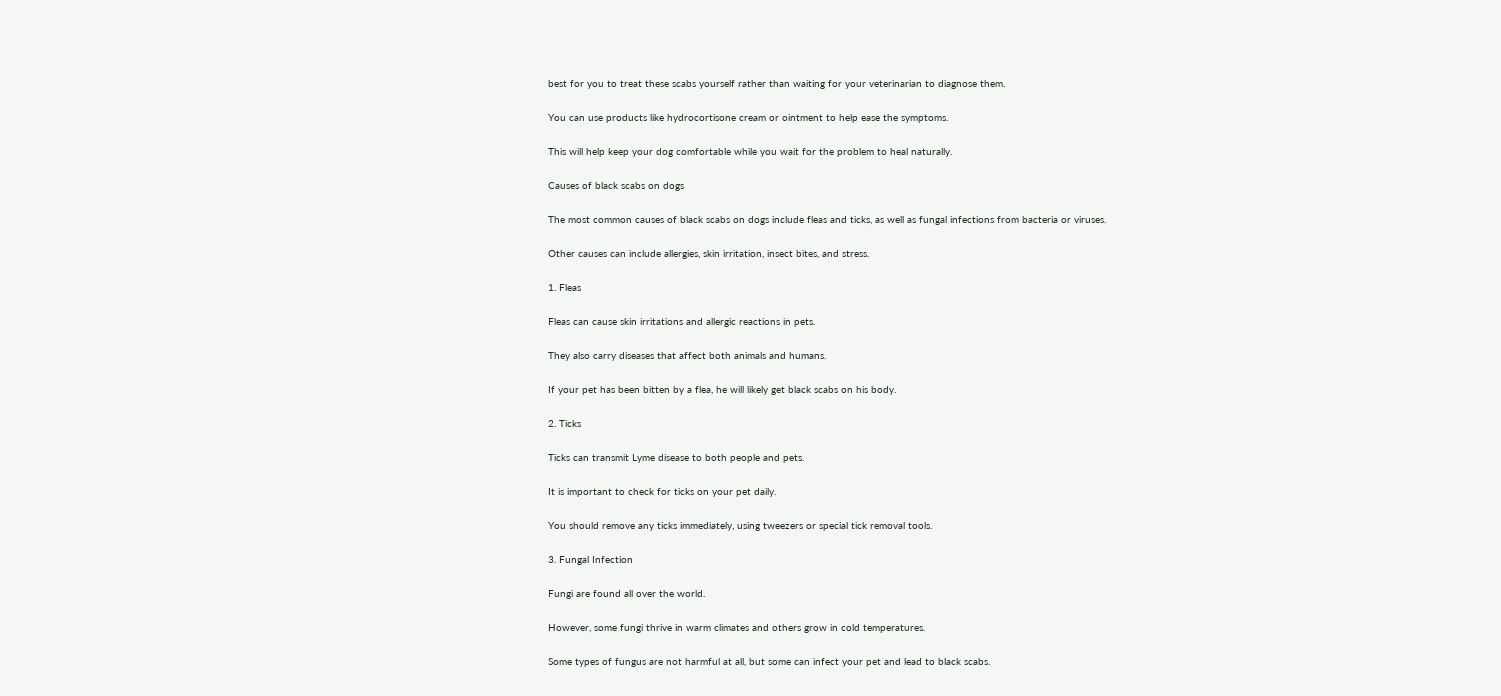best for you to treat these scabs yourself rather than waiting for your veterinarian to diagnose them.

You can use products like hydrocortisone cream or ointment to help ease the symptoms.

This will help keep your dog comfortable while you wait for the problem to heal naturally.

Causes of black scabs on dogs

The most common causes of black scabs on dogs include fleas and ticks, as well as fungal infections from bacteria or viruses.

Other causes can include allergies, skin irritation, insect bites, and stress.

1. Fleas

Fleas can cause skin irritations and allergic reactions in pets.

They also carry diseases that affect both animals and humans.

If your pet has been bitten by a flea, he will likely get black scabs on his body.

2. Ticks

Ticks can transmit Lyme disease to both people and pets.

It is important to check for ticks on your pet daily.

You should remove any ticks immediately, using tweezers or special tick removal tools.

3. Fungal Infection

Fungi are found all over the world.

However, some fungi thrive in warm climates and others grow in cold temperatures.

Some types of fungus are not harmful at all, but some can infect your pet and lead to black scabs.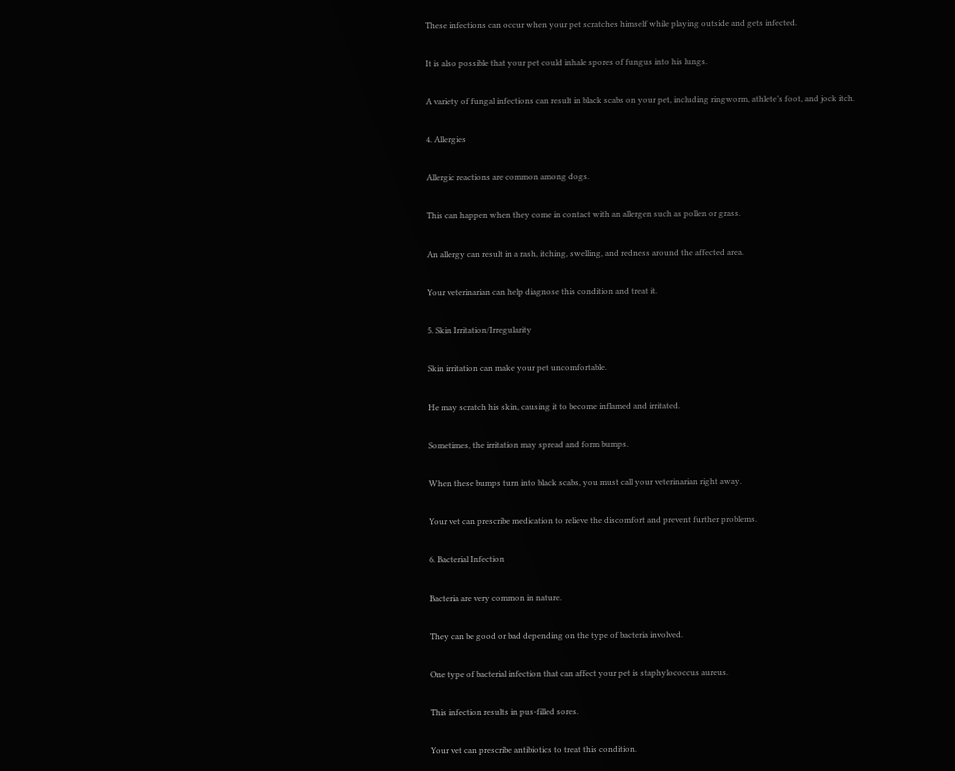These infections can occur when your pet scratches himself while playing outside and gets infected.

It is also possible that your pet could inhale spores of fungus into his lungs.

A variety of fungal infections can result in black scabs on your pet, including ringworm, athlete’s foot, and jock itch.

4. Allergies

Allergic reactions are common among dogs.

This can happen when they come in contact with an allergen such as pollen or grass.

An allergy can result in a rash, itching, swelling, and redness around the affected area.

Your veterinarian can help diagnose this condition and treat it.

5. Skin Irritation/Irregularity

Skin irritation can make your pet uncomfortable.

He may scratch his skin, causing it to become inflamed and irritated.

Sometimes, the irritation may spread and form bumps.

When these bumps turn into black scabs, you must call your veterinarian right away.

Your vet can prescribe medication to relieve the discomfort and prevent further problems.

6. Bacterial Infection

Bacteria are very common in nature.

They can be good or bad depending on the type of bacteria involved.

One type of bacterial infection that can affect your pet is staphylococcus aureus.

This infection results in pus-filled sores.

Your vet can prescribe antibiotics to treat this condition.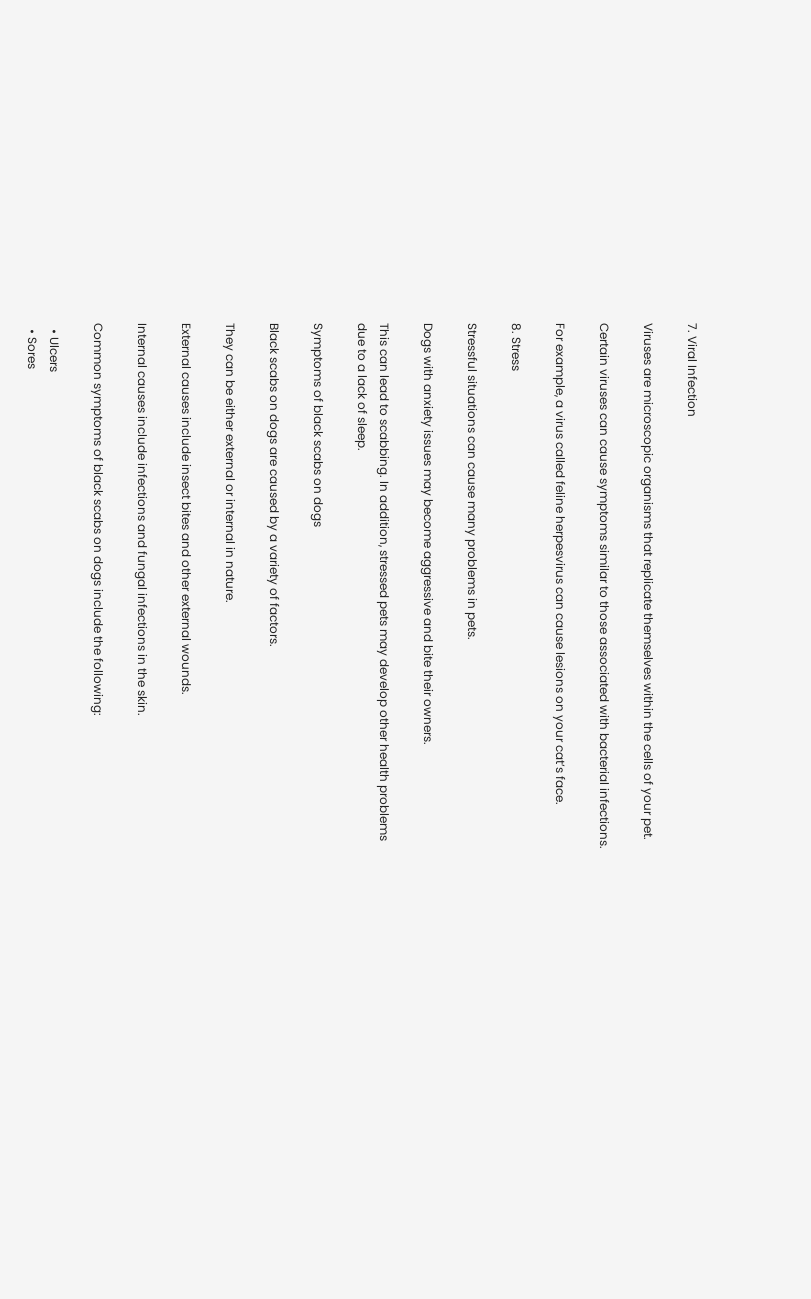7. Viral Infection

Viruses are microscopic organisms that replicate themselves within the cells of your pet.

Certain viruses can cause symptoms similar to those associated with bacterial infections.

For example, a virus called feline herpesvirus can cause lesions on your cat’s face.

8. Stress

Stressful situations can cause many problems in pets.

Dogs with anxiety issues may become aggressive and bite their owners.

This can lead to scabbing. In addition, stressed pets may develop other health problems due to a lack of sleep.

Symptoms of black scabs on dogs

Black scabs on dogs are caused by a variety of factors.

They can be either external or internal in nature.

External causes include insect bites and other external wounds.

Internal causes include infections and fungal infections in the skin.

Common symptoms of black scabs on dogs include the following:

  • Ulcers
  • Sores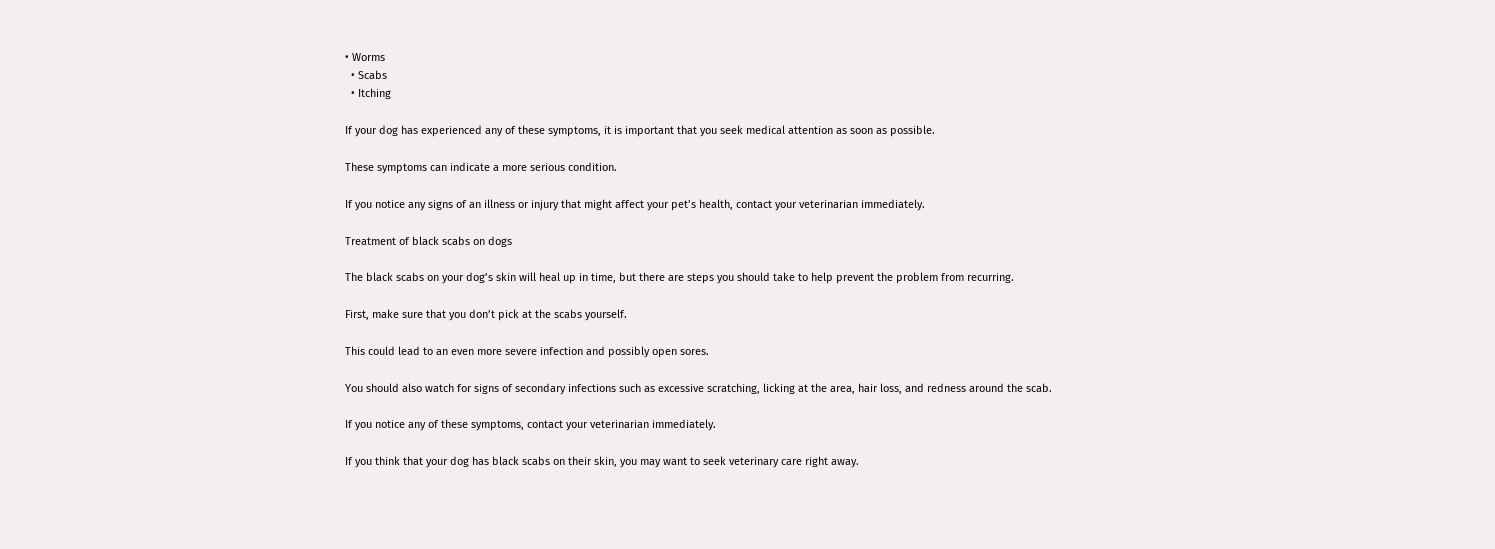• Worms
  • Scabs
  • Itching

If your dog has experienced any of these symptoms, it is important that you seek medical attention as soon as possible.

These symptoms can indicate a more serious condition.

If you notice any signs of an illness or injury that might affect your pet’s health, contact your veterinarian immediately.

Treatment of black scabs on dogs

The black scabs on your dog’s skin will heal up in time, but there are steps you should take to help prevent the problem from recurring.

First, make sure that you don’t pick at the scabs yourself.

This could lead to an even more severe infection and possibly open sores.

You should also watch for signs of secondary infections such as excessive scratching, licking at the area, hair loss, and redness around the scab.

If you notice any of these symptoms, contact your veterinarian immediately.

If you think that your dog has black scabs on their skin, you may want to seek veterinary care right away.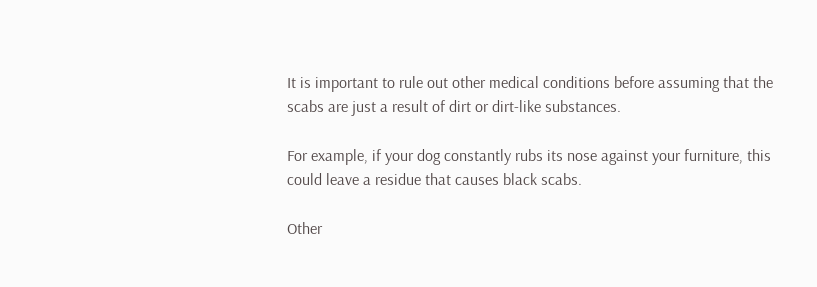It is important to rule out other medical conditions before assuming that the scabs are just a result of dirt or dirt-like substances.

For example, if your dog constantly rubs its nose against your furniture, this could leave a residue that causes black scabs.

Other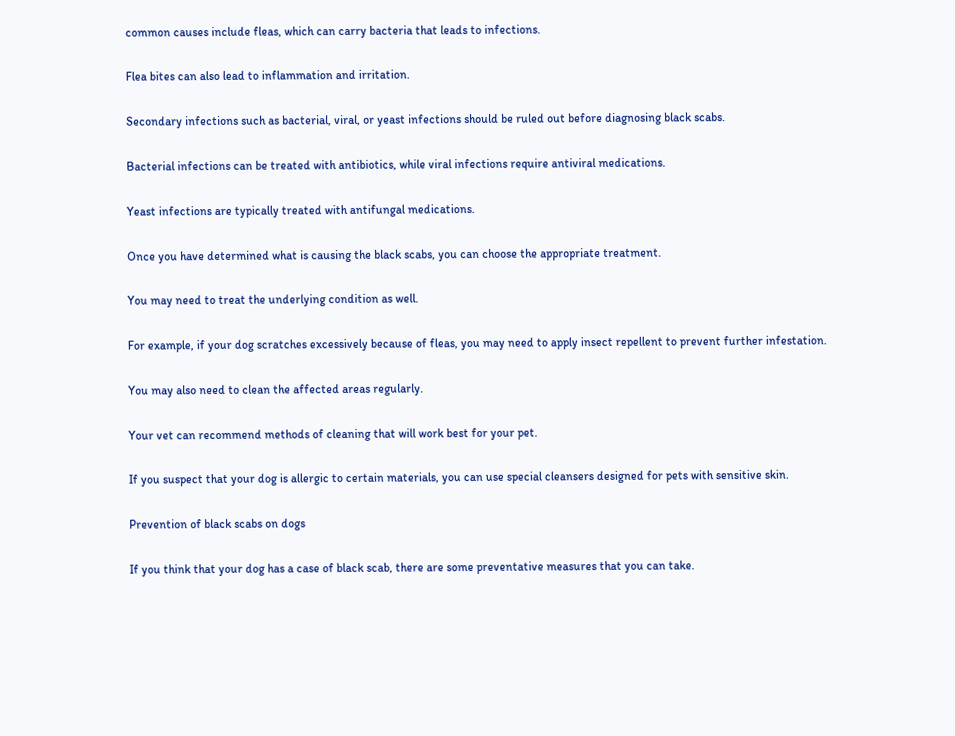common causes include fleas, which can carry bacteria that leads to infections.

Flea bites can also lead to inflammation and irritation.

Secondary infections such as bacterial, viral, or yeast infections should be ruled out before diagnosing black scabs.

Bacterial infections can be treated with antibiotics, while viral infections require antiviral medications.

Yeast infections are typically treated with antifungal medications.

Once you have determined what is causing the black scabs, you can choose the appropriate treatment.

You may need to treat the underlying condition as well.

For example, if your dog scratches excessively because of fleas, you may need to apply insect repellent to prevent further infestation.

You may also need to clean the affected areas regularly.

Your vet can recommend methods of cleaning that will work best for your pet.

If you suspect that your dog is allergic to certain materials, you can use special cleansers designed for pets with sensitive skin.

Prevention of black scabs on dogs

If you think that your dog has a case of black scab, there are some preventative measures that you can take.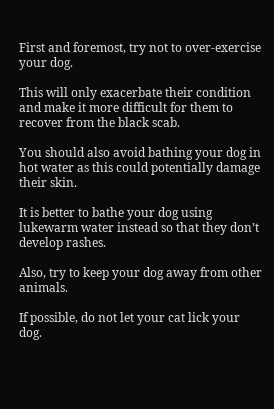First and foremost, try not to over-exercise your dog.

This will only exacerbate their condition and make it more difficult for them to recover from the black scab.

You should also avoid bathing your dog in hot water as this could potentially damage their skin.

It is better to bathe your dog using lukewarm water instead so that they don’t develop rashes.

Also, try to keep your dog away from other animals.

If possible, do not let your cat lick your dog.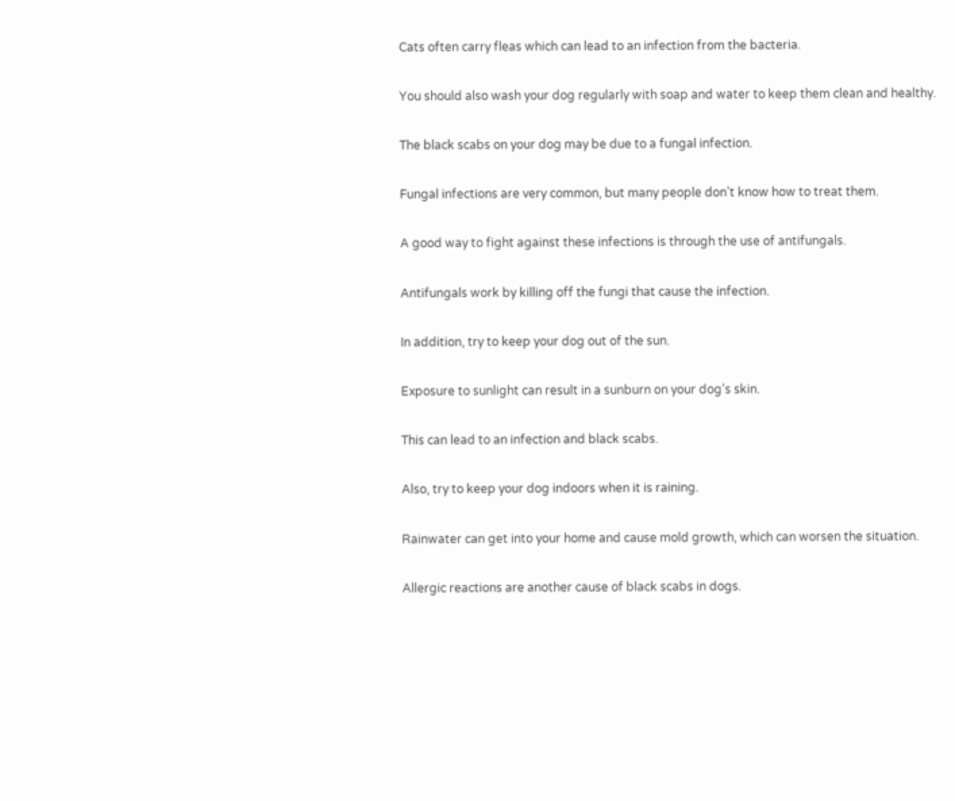Cats often carry fleas which can lead to an infection from the bacteria.

You should also wash your dog regularly with soap and water to keep them clean and healthy.

The black scabs on your dog may be due to a fungal infection.

Fungal infections are very common, but many people don’t know how to treat them.

A good way to fight against these infections is through the use of antifungals.

Antifungals work by killing off the fungi that cause the infection.

In addition, try to keep your dog out of the sun.

Exposure to sunlight can result in a sunburn on your dog’s skin.

This can lead to an infection and black scabs.

Also, try to keep your dog indoors when it is raining.

Rainwater can get into your home and cause mold growth, which can worsen the situation.

Allergic reactions are another cause of black scabs in dogs.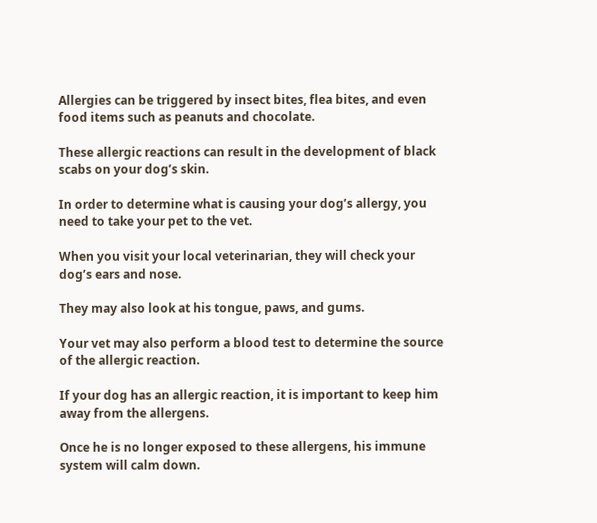Allergies can be triggered by insect bites, flea bites, and even food items such as peanuts and chocolate.

These allergic reactions can result in the development of black scabs on your dog’s skin.

In order to determine what is causing your dog’s allergy, you need to take your pet to the vet.

When you visit your local veterinarian, they will check your dog’s ears and nose.

They may also look at his tongue, paws, and gums.

Your vet may also perform a blood test to determine the source of the allergic reaction.

If your dog has an allergic reaction, it is important to keep him away from the allergens.

Once he is no longer exposed to these allergens, his immune system will calm down.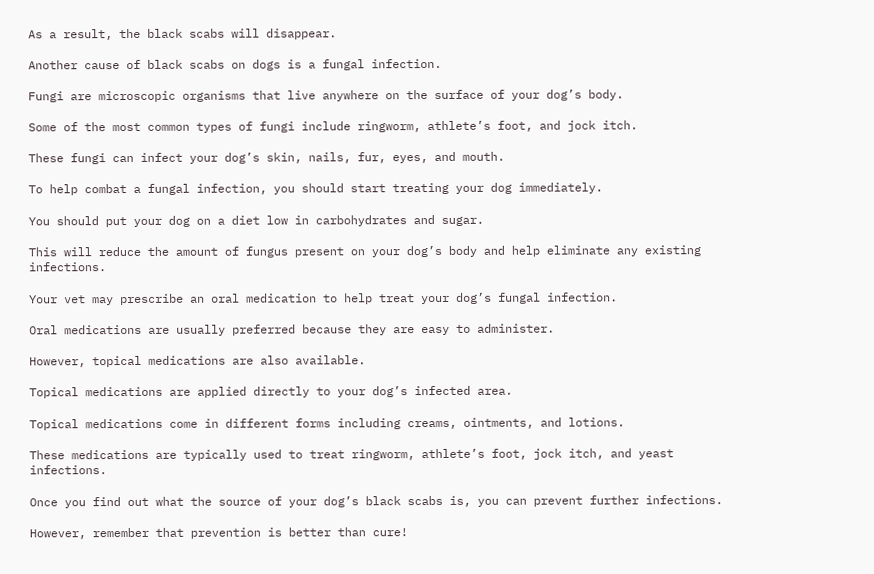As a result, the black scabs will disappear.

Another cause of black scabs on dogs is a fungal infection.

Fungi are microscopic organisms that live anywhere on the surface of your dog’s body.

Some of the most common types of fungi include ringworm, athlete’s foot, and jock itch.

These fungi can infect your dog’s skin, nails, fur, eyes, and mouth.

To help combat a fungal infection, you should start treating your dog immediately.

You should put your dog on a diet low in carbohydrates and sugar.

This will reduce the amount of fungus present on your dog’s body and help eliminate any existing infections.

Your vet may prescribe an oral medication to help treat your dog’s fungal infection.

Oral medications are usually preferred because they are easy to administer.

However, topical medications are also available.

Topical medications are applied directly to your dog’s infected area.

Topical medications come in different forms including creams, ointments, and lotions.

These medications are typically used to treat ringworm, athlete’s foot, jock itch, and yeast infections.

Once you find out what the source of your dog’s black scabs is, you can prevent further infections.

However, remember that prevention is better than cure!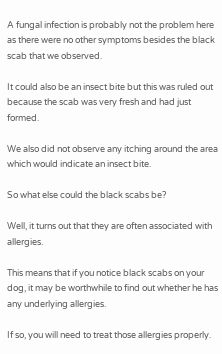A fungal infection is probably not the problem here as there were no other symptoms besides the black scab that we observed.

It could also be an insect bite but this was ruled out because the scab was very fresh and had just formed.

We also did not observe any itching around the area which would indicate an insect bite.

So what else could the black scabs be?

Well, it turns out that they are often associated with allergies.

This means that if you notice black scabs on your dog, it may be worthwhile to find out whether he has any underlying allergies.

If so, you will need to treat those allergies properly.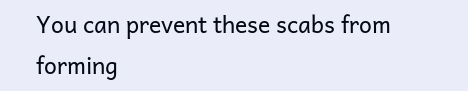You can prevent these scabs from forming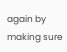again by making sure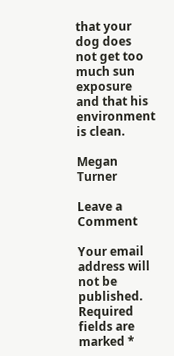that your dog does not get too much sun exposure and that his environment is clean.

Megan Turner

Leave a Comment

Your email address will not be published. Required fields are marked *